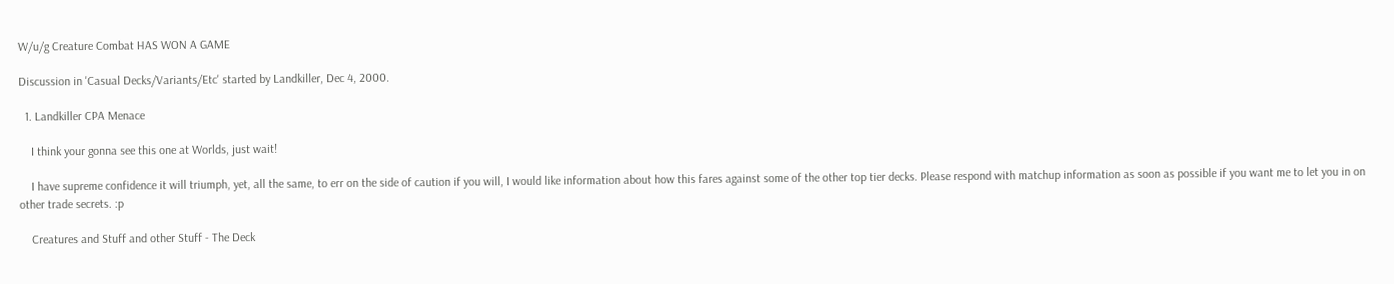W/u/g Creature Combat HAS WON A GAME

Discussion in 'Casual Decks/Variants/Etc' started by Landkiller, Dec 4, 2000.

  1. Landkiller CPA Menace

    I think your gonna see this one at Worlds, just wait!

    I have supreme confidence it will triumph, yet, all the same, to err on the side of caution if you will, I would like information about how this fares against some of the other top tier decks. Please respond with matchup information as soon as possible if you want me to let you in on other trade secrets. :p

    Creatures and Stuff and other Stuff - The Deck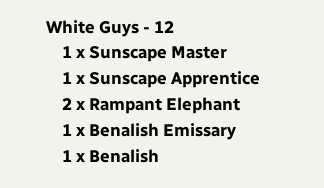White Guys - 12
    1 x Sunscape Master
    1 x Sunscape Apprentice
    2 x Rampant Elephant
    1 x Benalish Emissary
    1 x Benalish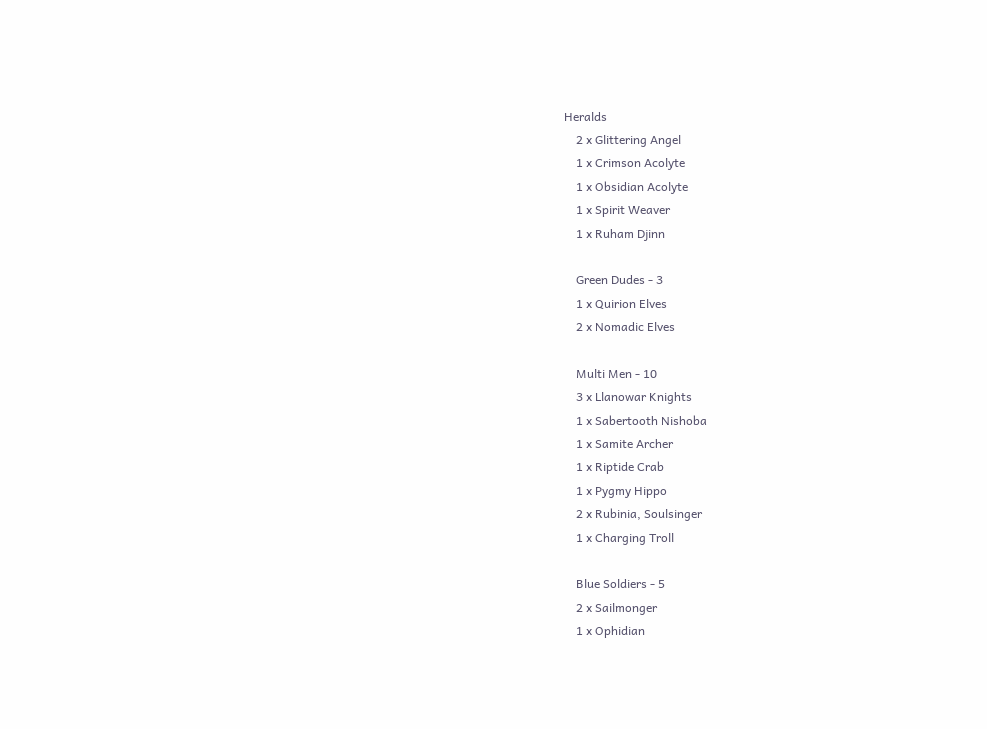Heralds
    2 x Glittering Angel
    1 x Crimson Acolyte
    1 x Obsidian Acolyte
    1 x Spirit Weaver
    1 x Ruham Djinn

    Green Dudes - 3
    1 x Quirion Elves
    2 x Nomadic Elves

    Multi Men - 10
    3 x Llanowar Knights
    1 x Sabertooth Nishoba
    1 x Samite Archer
    1 x Riptide Crab
    1 x Pygmy Hippo
    2 x Rubinia, Soulsinger
    1 x Charging Troll

    Blue Soldiers - 5
    2 x Sailmonger
    1 x Ophidian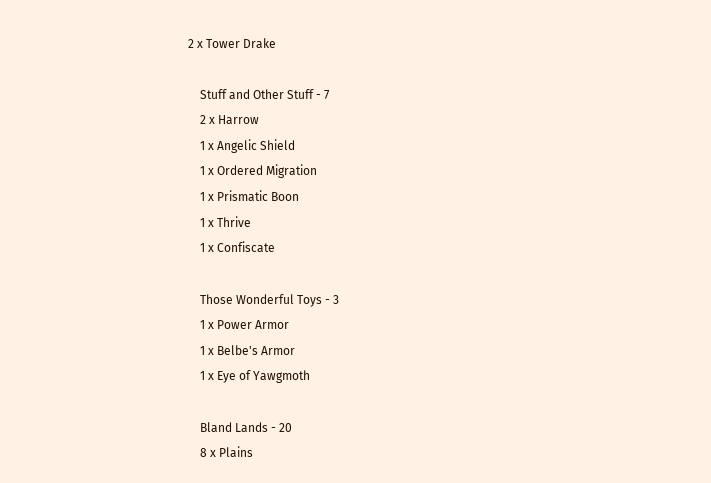2 x Tower Drake

    Stuff and Other Stuff - 7
    2 x Harrow
    1 x Angelic Shield
    1 x Ordered Migration
    1 x Prismatic Boon
    1 x Thrive
    1 x Confiscate

    Those Wonderful Toys - 3
    1 x Power Armor
    1 x Belbe's Armor
    1 x Eye of Yawgmoth

    Bland Lands - 20
    8 x Plains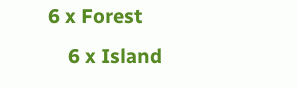6 x Forest
    6 x Island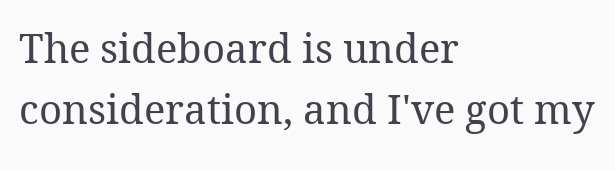The sideboard is under consideration, and I've got my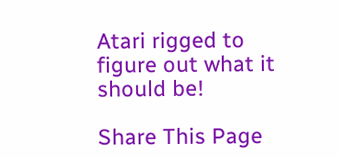Atari rigged to figure out what it should be!

Share This Page